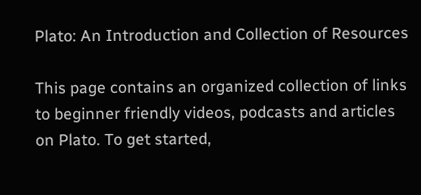Plato: An Introduction and Collection of Resources

This page contains an organized collection of links to beginner friendly videos, podcasts and articles on Plato. To get started,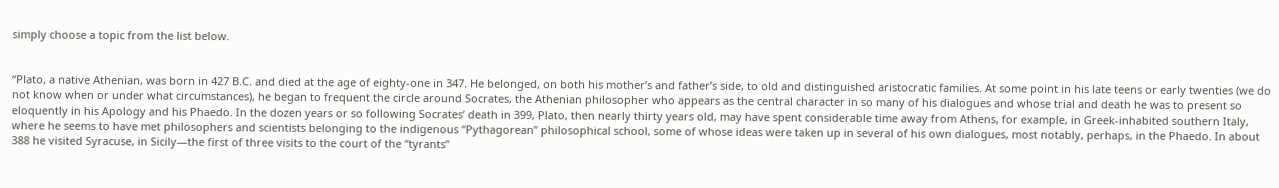simply choose a topic from the list below.


“Plato, a native Athenian, was born in 427 B.C. and died at the age of eighty-one in 347. He belonged, on both his mother’s and father’s side, to old and distinguished aristocratic families. At some point in his late teens or early twenties (we do not know when or under what circumstances), he began to frequent the circle around Socrates, the Athenian philosopher who appears as the central character in so many of his dialogues and whose trial and death he was to present so eloquently in his Apology and his Phaedo. In the dozen years or so following Socrates’ death in 399, Plato, then nearly thirty years old, may have spent considerable time away from Athens, for example, in Greek-inhabited southern Italy, where he seems to have met philosophers and scientists belonging to the indigenous “Pythagorean” philosophical school, some of whose ideas were taken up in several of his own dialogues, most notably, perhaps, in the Phaedo. In about 388 he visited Syracuse, in Sicily—the first of three visits to the court of the “tyrants”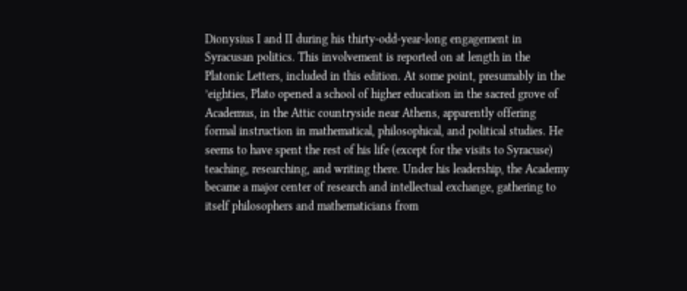Dionysius I and II during his thirty-odd-year-long engagement in Syracusan politics. This involvement is reported on at length in the Platonic Letters, included in this edition. At some point, presumably in the ’eighties, Plato opened a school of higher education in the sacred grove of Academus, in the Attic countryside near Athens, apparently offering formal instruction in mathematical, philosophical, and political studies. He seems to have spent the rest of his life (except for the visits to Syracuse) teaching, researching, and writing there. Under his leadership, the Academy became a major center of research and intellectual exchange, gathering to itself philosophers and mathematicians from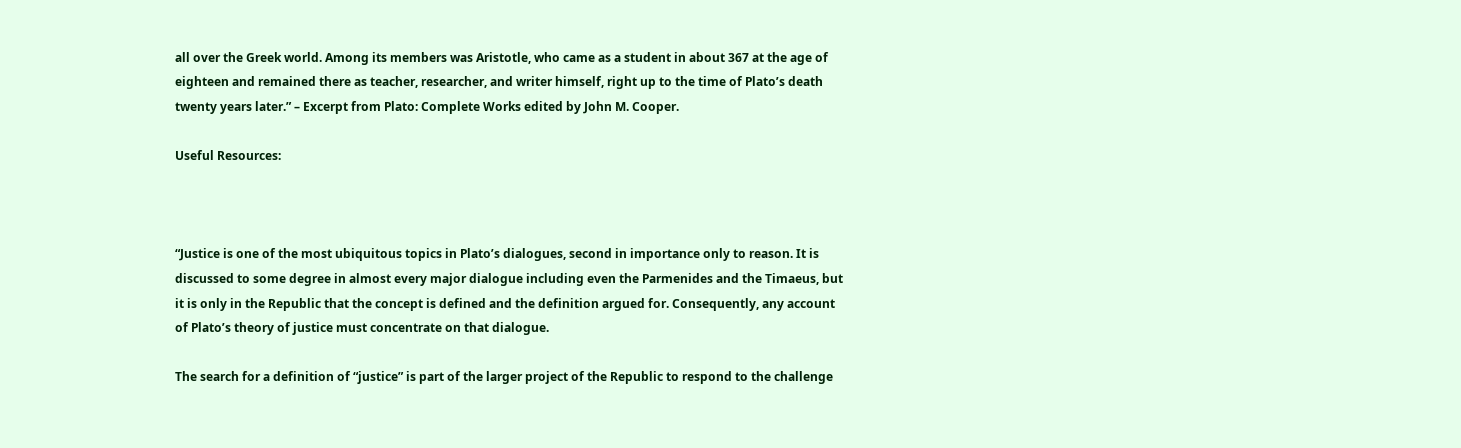all over the Greek world. Among its members was Aristotle, who came as a student in about 367 at the age of eighteen and remained there as teacher, researcher, and writer himself, right up to the time of Plato’s death twenty years later.” – Excerpt from Plato: Complete Works edited by John M. Cooper.

Useful Resources:



“Justice is one of the most ubiquitous topics in Plato’s dialogues, second in importance only to reason. It is discussed to some degree in almost every major dialogue including even the Parmenides and the Timaeus, but it is only in the Republic that the concept is defined and the definition argued for. Consequently, any account of Plato’s theory of justice must concentrate on that dialogue.

The search for a definition of “justice” is part of the larger project of the Republic to respond to the challenge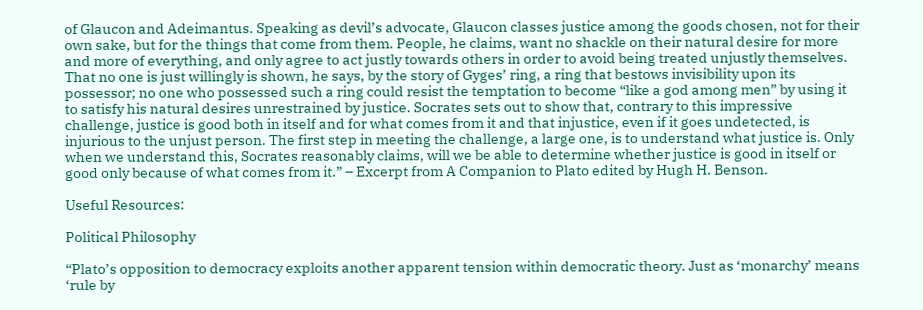of Glaucon and Adeimantus. Speaking as devil’s advocate, Glaucon classes justice among the goods chosen, not for their own sake, but for the things that come from them. People, he claims, want no shackle on their natural desire for more and more of everything, and only agree to act justly towards others in order to avoid being treated unjustly themselves. That no one is just willingly is shown, he says, by the story of Gyges’ ring, a ring that bestows invisibility upon its possessor; no one who possessed such a ring could resist the temptation to become “like a god among men” by using it to satisfy his natural desires unrestrained by justice. Socrates sets out to show that, contrary to this impressive challenge, justice is good both in itself and for what comes from it and that injustice, even if it goes undetected, is injurious to the unjust person. The first step in meeting the challenge, a large one, is to understand what justice is. Only when we understand this, Socrates reasonably claims, will we be able to determine whether justice is good in itself or good only because of what comes from it.” – Excerpt from A Companion to Plato edited by Hugh H. Benson.

Useful Resources:

Political Philosophy

“Plato’s opposition to democracy exploits another apparent tension within democratic theory. Just as ‘monarchy’ means ‘rule by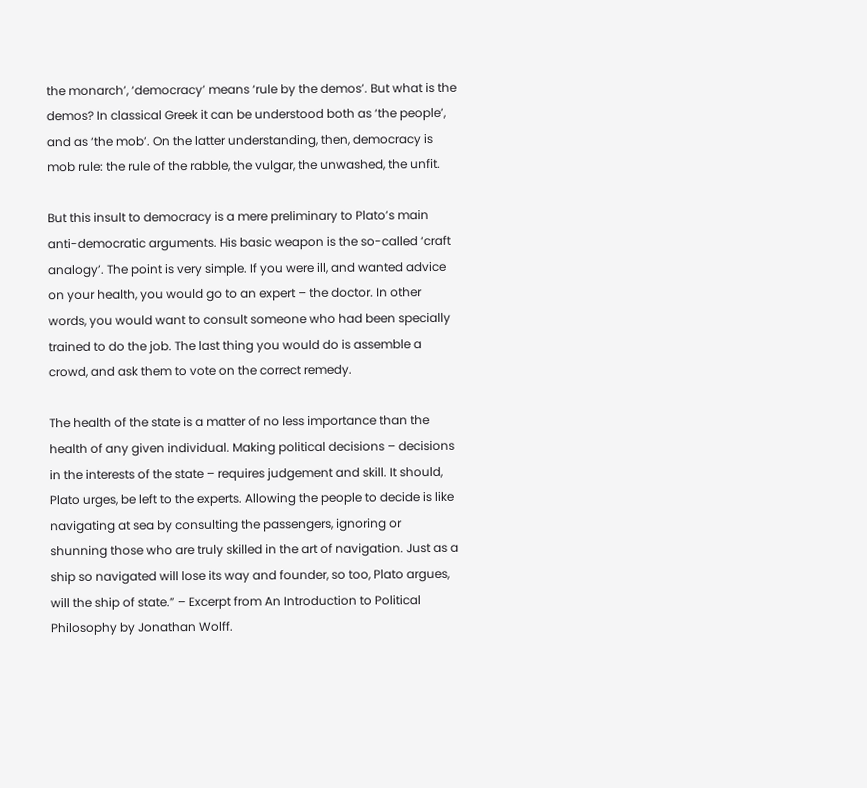the monarch’, ‘democracy’ means ‘rule by the demos’. But what is the demos? In classical Greek it can be understood both as ‘the people’, and as ‘the mob’. On the latter understanding, then, democracy is mob rule: the rule of the rabble, the vulgar, the unwashed, the unfit.

But this insult to democracy is a mere preliminary to Plato’s main anti-democratic arguments. His basic weapon is the so-called ‘craft analogy’. The point is very simple. If you were ill, and wanted advice on your health, you would go to an expert – the doctor. In other words, you would want to consult someone who had been specially trained to do the job. The last thing you would do is assemble a crowd, and ask them to vote on the correct remedy.

The health of the state is a matter of no less importance than the health of any given individual. Making political decisions – decisions in the interests of the state – requires judgement and skill. It should, Plato urges, be left to the experts. Allowing the people to decide is like navigating at sea by consulting the passengers, ignoring or shunning those who are truly skilled in the art of navigation. Just as a ship so navigated will lose its way and founder, so too, Plato argues, will the ship of state.” – Excerpt from An Introduction to Political Philosophy by Jonathan Wolff.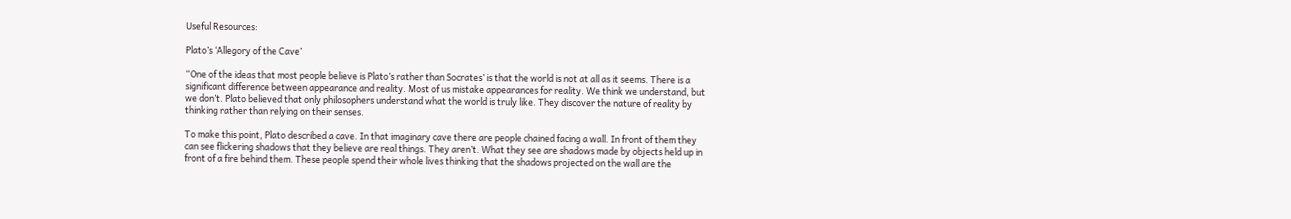Useful Resources:

Plato’s ‘Allegory of the Cave’

“One of the ideas that most people believe is Plato’s rather than Socrates’ is that the world is not at all as it seems. There is a significant difference between appearance and reality. Most of us mistake appearances for reality. We think we understand, but we don’t. Plato believed that only philosophers understand what the world is truly like. They discover the nature of reality by thinking rather than relying on their senses.

To make this point, Plato described a cave. In that imaginary cave there are people chained facing a wall. In front of them they can see flickering shadows that they believe are real things. They aren’t. What they see are shadows made by objects held up in front of a fire behind them. These people spend their whole lives thinking that the shadows projected on the wall are the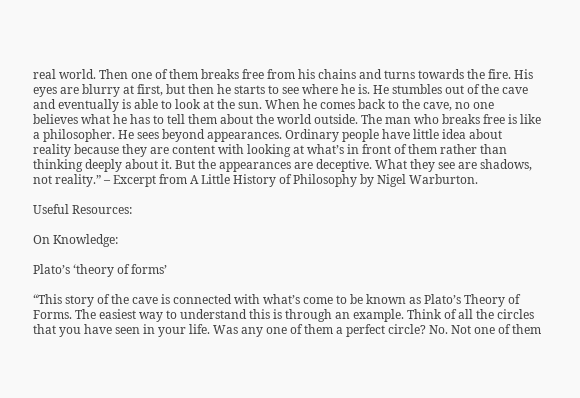real world. Then one of them breaks free from his chains and turns towards the fire. His eyes are blurry at first, but then he starts to see where he is. He stumbles out of the cave and eventually is able to look at the sun. When he comes back to the cave, no one believes what he has to tell them about the world outside. The man who breaks free is like a philosopher. He sees beyond appearances. Ordinary people have little idea about reality because they are content with looking at what’s in front of them rather than thinking deeply about it. But the appearances are deceptive. What they see are shadows, not reality.” – Excerpt from A Little History of Philosophy by Nigel Warburton.

Useful Resources:

On Knowledge:

Plato’s ‘theory of forms’

“This story of the cave is connected with what’s come to be known as Plato’s Theory of Forms. The easiest way to understand this is through an example. Think of all the circles that you have seen in your life. Was any one of them a perfect circle? No. Not one of them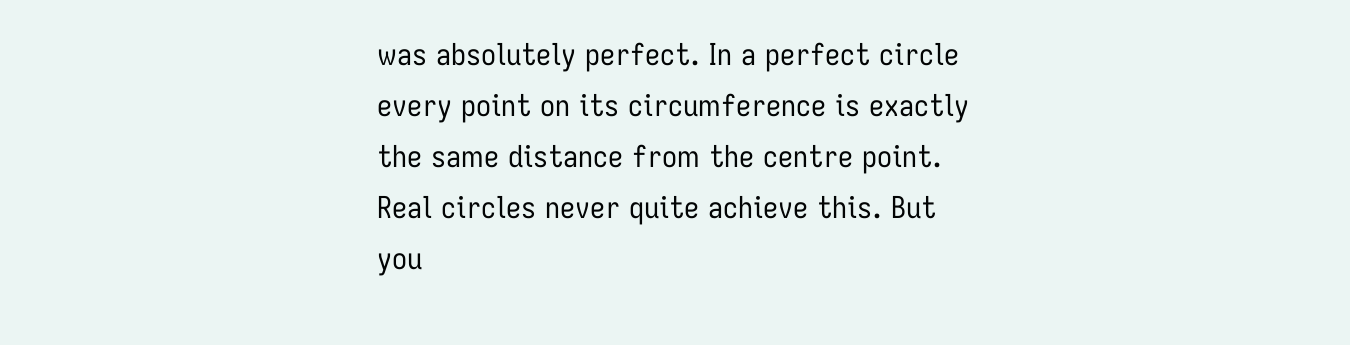was absolutely perfect. In a perfect circle every point on its circumference is exactly the same distance from the centre point. Real circles never quite achieve this. But you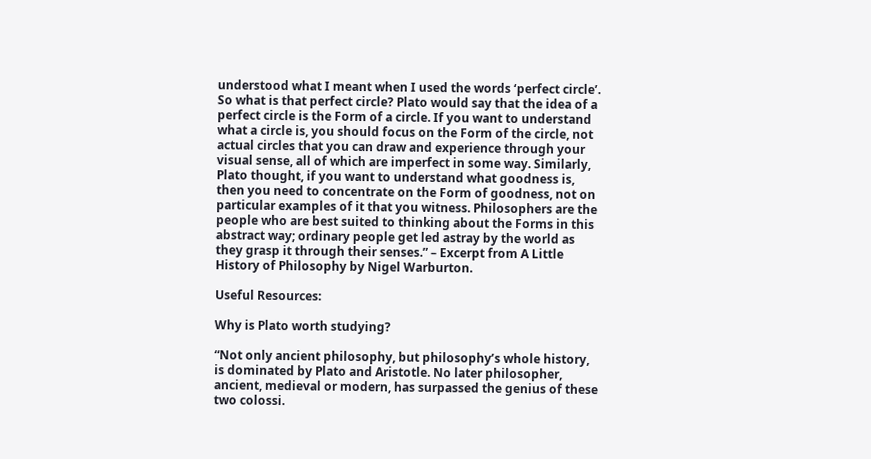understood what I meant when I used the words ‘perfect circle’. So what is that perfect circle? Plato would say that the idea of a perfect circle is the Form of a circle. If you want to understand what a circle is, you should focus on the Form of the circle, not actual circles that you can draw and experience through your visual sense, all of which are imperfect in some way. Similarly, Plato thought, if you want to understand what goodness is, then you need to concentrate on the Form of goodness, not on particular examples of it that you witness. Philosophers are the people who are best suited to thinking about the Forms in this abstract way; ordinary people get led astray by the world as they grasp it through their senses.” – Excerpt from A Little History of Philosophy by Nigel Warburton.

Useful Resources:

Why is Plato worth studying?

“Not only ancient philosophy, but philosophy’s whole history, is dominated by Plato and Aristotle. No later philosopher, ancient, medieval or modern, has surpassed the genius of these two colossi.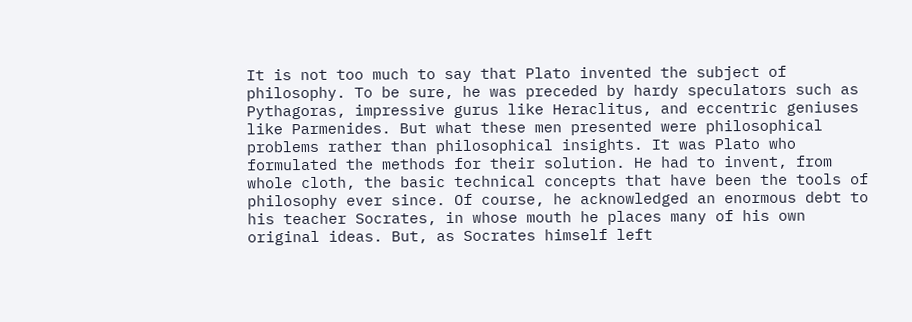It is not too much to say that Plato invented the subject of philosophy. To be sure, he was preceded by hardy speculators such as Pythagoras, impressive gurus like Heraclitus, and eccentric geniuses like Parmenides. But what these men presented were philosophical problems rather than philosophical insights. It was Plato who formulated the methods for their solution. He had to invent, from whole cloth, the basic technical concepts that have been the tools of philosophy ever since. Of course, he acknowledged an enormous debt to his teacher Socrates, in whose mouth he places many of his own original ideas. But, as Socrates himself left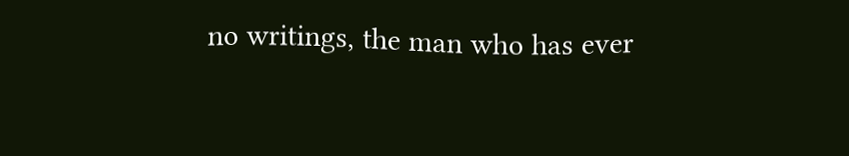no writings, the man who has ever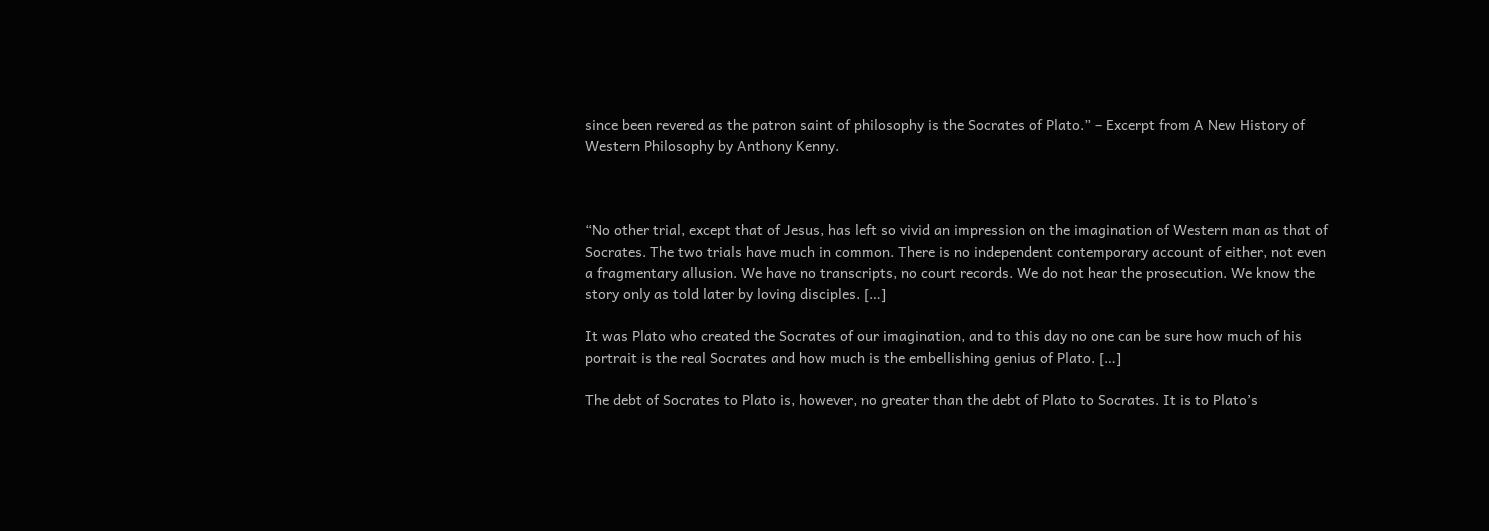since been revered as the patron saint of philosophy is the Socrates of Plato.” – Excerpt from A New History of Western Philosophy by Anthony Kenny.



“No other trial, except that of Jesus, has left so vivid an impression on the imagination of Western man as that of Socrates. The two trials have much in common. There is no independent contemporary account of either, not even a fragmentary allusion. We have no transcripts, no court records. We do not hear the prosecution. We know the story only as told later by loving disciples. […]

It was Plato who created the Socrates of our imagination, and to this day no one can be sure how much of his portrait is the real Socrates and how much is the embellishing genius of Plato. […]

The debt of Socrates to Plato is, however, no greater than the debt of Plato to Socrates. It is to Plato’s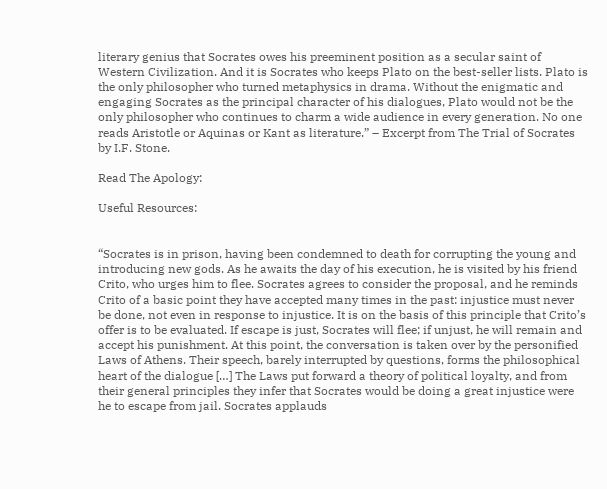literary genius that Socrates owes his preeminent position as a secular saint of Western Civilization. And it is Socrates who keeps Plato on the best-seller lists. Plato is the only philosopher who turned metaphysics in drama. Without the enigmatic and engaging Socrates as the principal character of his dialogues, Plato would not be the only philosopher who continues to charm a wide audience in every generation. No one reads Aristotle or Aquinas or Kant as literature.” – Excerpt from The Trial of Socrates by I.F. Stone.

Read The Apology:

Useful Resources:


“Socrates is in prison, having been condemned to death for corrupting the young and introducing new gods. As he awaits the day of his execution, he is visited by his friend Crito, who urges him to flee. Socrates agrees to consider the proposal, and he reminds Crito of a basic point they have accepted many times in the past: injustice must never be done, not even in response to injustice. It is on the basis of this principle that Crito’s offer is to be evaluated. If escape is just, Socrates will flee; if unjust, he will remain and accept his punishment. At this point, the conversation is taken over by the personified Laws of Athens. Their speech, barely interrupted by questions, forms the philosophical heart of the dialogue […] The Laws put forward a theory of political loyalty, and from their general principles they infer that Socrates would be doing a great injustice were he to escape from jail. Socrates applauds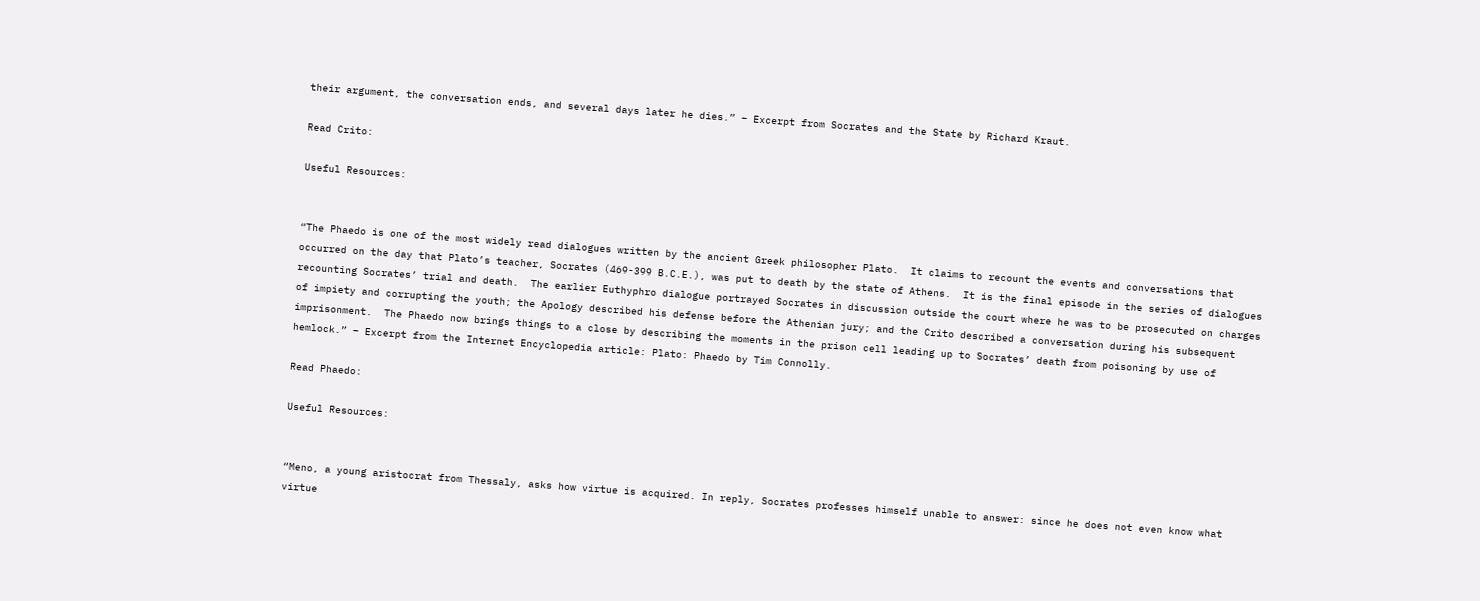their argument, the conversation ends, and several days later he dies.” – Excerpt from Socrates and the State by Richard Kraut.

Read Crito:

Useful Resources:


“The Phaedo is one of the most widely read dialogues written by the ancient Greek philosopher Plato.  It claims to recount the events and conversations that occurred on the day that Plato’s teacher, Socrates (469-399 B.C.E.), was put to death by the state of Athens.  It is the final episode in the series of dialogues recounting Socrates’ trial and death.  The earlier Euthyphro dialogue portrayed Socrates in discussion outside the court where he was to be prosecuted on charges of impiety and corrupting the youth; the Apology described his defense before the Athenian jury; and the Crito described a conversation during his subsequent imprisonment.  The Phaedo now brings things to a close by describing the moments in the prison cell leading up to Socrates’ death from poisoning by use of hemlock.” – Excerpt from the Internet Encyclopedia article: Plato: Phaedo by Tim Connolly.

Read Phaedo:

Useful Resources:


“Meno, a young aristocrat from Thessaly, asks how virtue is acquired. In reply, Socrates professes himself unable to answer: since he does not even know what virtue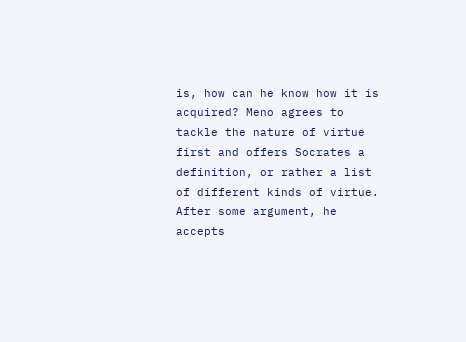is, how can he know how it is acquired? Meno agrees to tackle the nature of virtue first and offers Socrates a definition, or rather a list of different kinds of virtue. After some argument, he accepts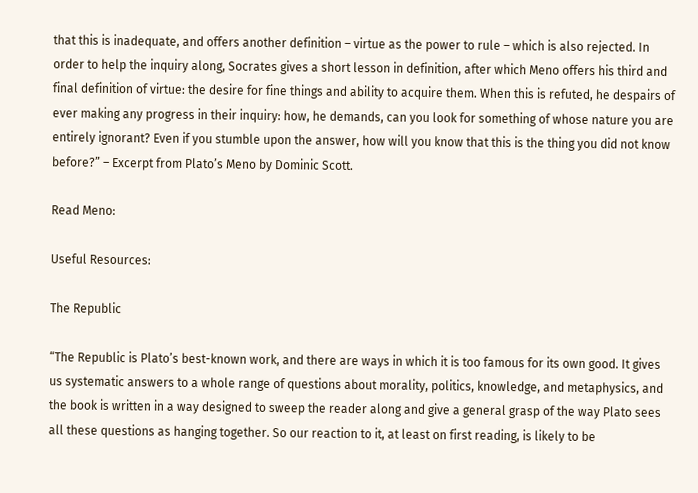that this is inadequate, and offers another definition – virtue as the power to rule – which is also rejected. In order to help the inquiry along, Socrates gives a short lesson in definition, after which Meno offers his third and final definition of virtue: the desire for fine things and ability to acquire them. When this is refuted, he despairs of ever making any progress in their inquiry: how, he demands, can you look for something of whose nature you are entirely ignorant? Even if you stumble upon the answer, how will you know that this is the thing you did not know before?” – Excerpt from Plato’s Meno by Dominic Scott.

Read Meno:

Useful Resources:

The Republic

“The Republic is Plato’s best-known work, and there are ways in which it is too famous for its own good. It gives us systematic answers to a whole range of questions about morality, politics, knowledge, and metaphysics, and the book is written in a way designed to sweep the reader along and give a general grasp of the way Plato sees all these questions as hanging together. So our reaction to it, at least on first reading, is likely to be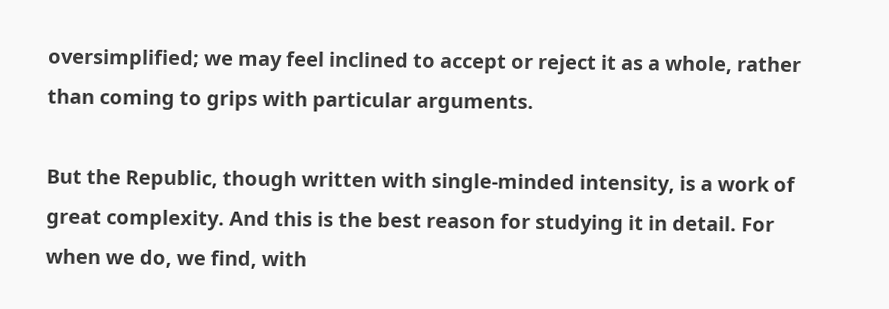oversimplified; we may feel inclined to accept or reject it as a whole, rather than coming to grips with particular arguments.

But the Republic, though written with single-minded intensity, is a work of great complexity. And this is the best reason for studying it in detail. For when we do, we find, with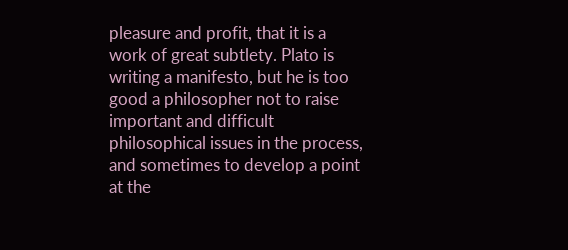pleasure and profit, that it is a work of great subtlety. Plato is writing a manifesto, but he is too good a philosopher not to raise important and difficult philosophical issues in the process, and sometimes to develop a point at the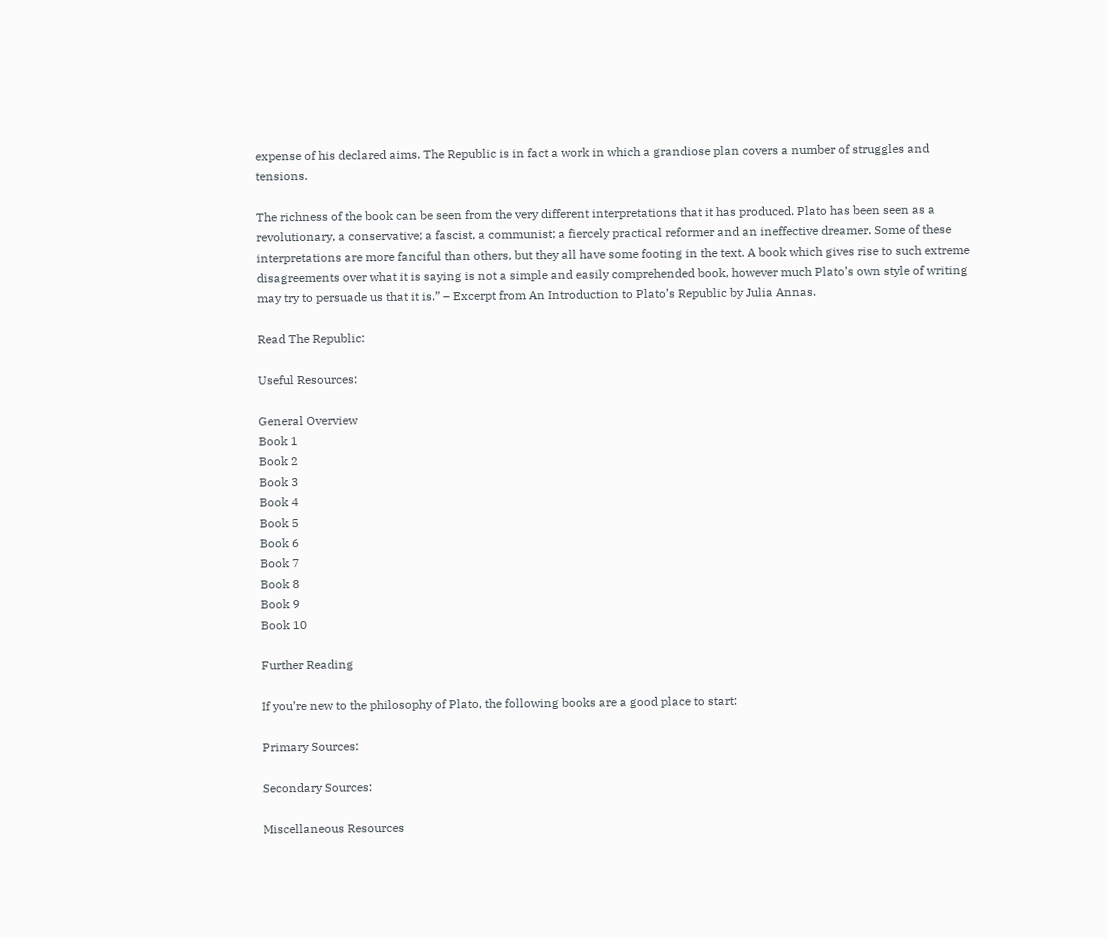expense of his declared aims. The Republic is in fact a work in which a grandiose plan covers a number of struggles and tensions.

The richness of the book can be seen from the very different interpretations that it has produced. Plato has been seen as a revolutionary, a conservative; a fascist, a communist; a fiercely practical reformer and an ineffective dreamer. Some of these interpretations are more fanciful than others, but they all have some footing in the text. A book which gives rise to such extreme disagreements over what it is saying is not a simple and easily comprehended book, however much Plato’s own style of writing may try to persuade us that it is.” – Excerpt from An Introduction to Plato’s Republic by Julia Annas.

Read The Republic:

Useful Resources:

General Overview
Book 1
Book 2
Book 3
Book 4
Book 5
Book 6
Book 7
Book 8
Book 9
Book 10

Further Reading

If you’re new to the philosophy of Plato, the following books are a good place to start:

Primary Sources:

Secondary Sources:

Miscellaneous Resources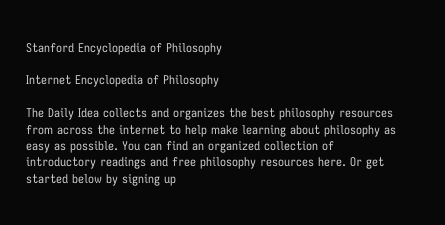Stanford Encyclopedia of Philosophy

Internet Encyclopedia of Philosophy

The Daily Idea collects and organizes the best philosophy resources from across the internet to help make learning about philosophy as easy as possible. You can find an organized collection of introductory readings and free philosophy resources here. Or get started below by signing up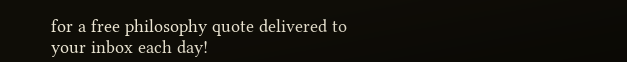for a free philosophy quote delivered to your inbox each day!